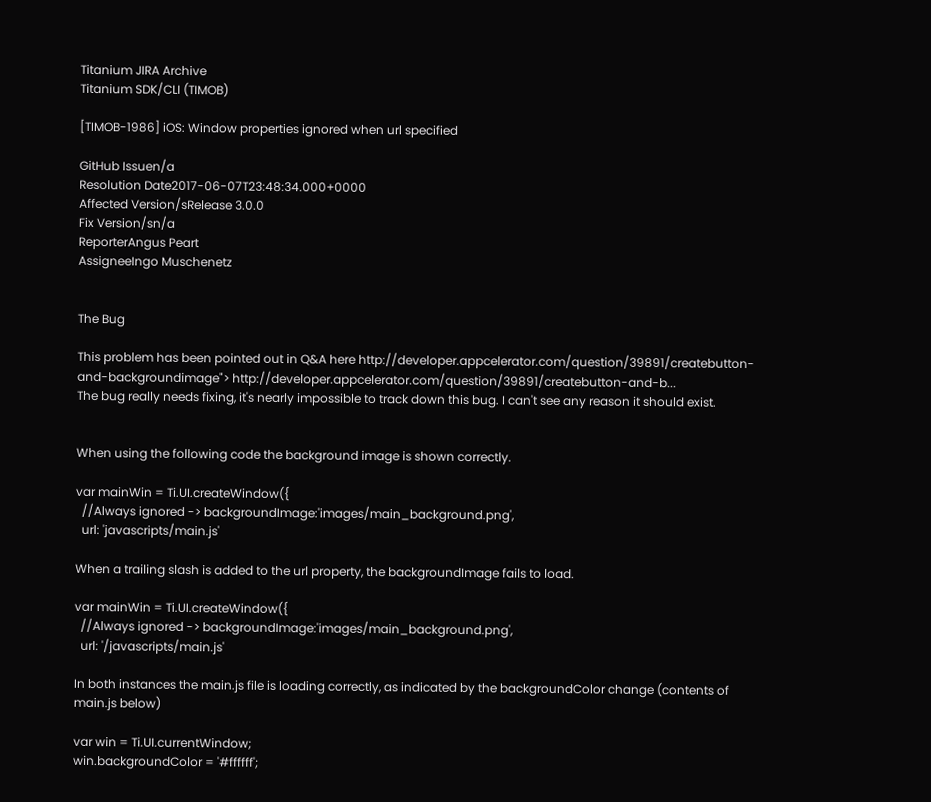Titanium JIRA Archive
Titanium SDK/CLI (TIMOB)

[TIMOB-1986] iOS: Window properties ignored when url specified

GitHub Issuen/a
Resolution Date2017-06-07T23:48:34.000+0000
Affected Version/sRelease 3.0.0
Fix Version/sn/a
ReporterAngus Peart
AssigneeIngo Muschenetz


The Bug

This problem has been pointed out in Q&A here http://developer.appcelerator.com/question/39891/createbutton-and-backgroundimage"> http://developer.appcelerator.com/question/39891/createbutton-and-b...
The bug really needs fixing, it's nearly impossible to track down this bug. I can't see any reason it should exist.


When using the following code the background image is shown correctly.

var mainWin = Ti.UI.createWindow({
  //Always ignored -> backgroundImage:'images/main_background.png',
  url: 'javascripts/main.js'

When a trailing slash is added to the url property, the backgroundImage fails to load.

var mainWin = Ti.UI.createWindow({
  //Always ignored -> backgroundImage:'images/main_background.png',
  url: '/javascripts/main.js'

In both instances the main.js file is loading correctly, as indicated by the backgroundColor change (contents of main.js below)

var win = Ti.UI.currentWindow;
win.backgroundColor = '#ffffff';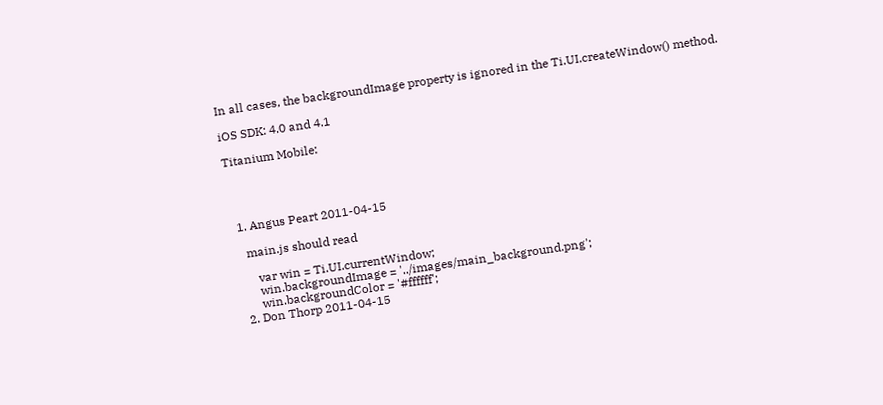In all cases, the backgroundImage property is ignored in the Ti.UI.createWindow() method.

iOS SDK: 4.0 and 4.1

Titanium Mobile:




  1. Angus Peart 2011-04-15

    main.js should read

       var win = Ti.UI.currentWindow;
       win.backgroundImage = '../images/main_background.png';
       win.backgroundColor = '#ffffff';
  2. Don Thorp 2011-04-15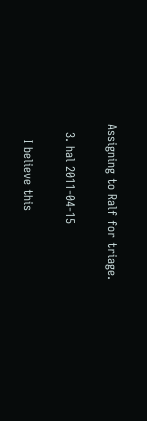Assigning to Ralf for triage.

  3. hal 2011-04-15

    I believe this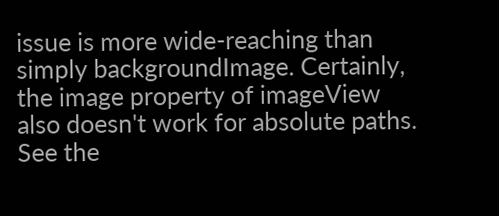issue is more wide-reaching than simply backgroundImage. Certainly, the image property of imageView also doesn't work for absolute paths. See the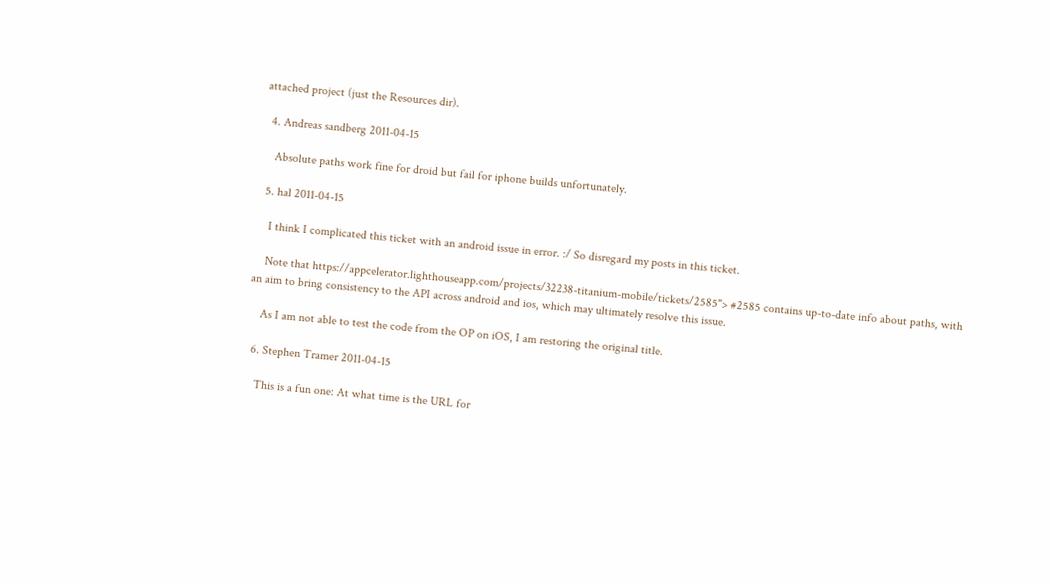attached project (just the Resources dir).

  4. Andreas sandberg 2011-04-15

    Absolute paths work fine for droid but fail for iphone builds unfortunately.

  5. hal 2011-04-15

    I think I complicated this ticket with an android issue in error. :/ So disregard my posts in this ticket.

    Note that https://appcelerator.lighthouseapp.com/projects/32238-titanium-mobile/tickets/2585"> #2585 contains up-to-date info about paths, with an aim to bring consistency to the API across android and ios, which may ultimately resolve this issue.

    As I am not able to test the code from the OP on iOS, I am restoring the original title.

  6. Stephen Tramer 2011-04-15

    This is a fun one: At what time is the URL for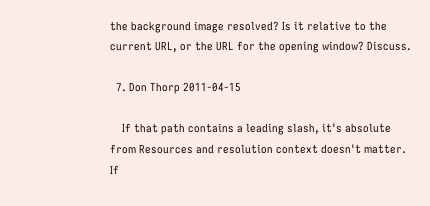the background image resolved? Is it relative to the current URL, or the URL for the opening window? Discuss.

  7. Don Thorp 2011-04-15

    If that path contains a leading slash, it's absolute from Resources and resolution context doesn't matter. If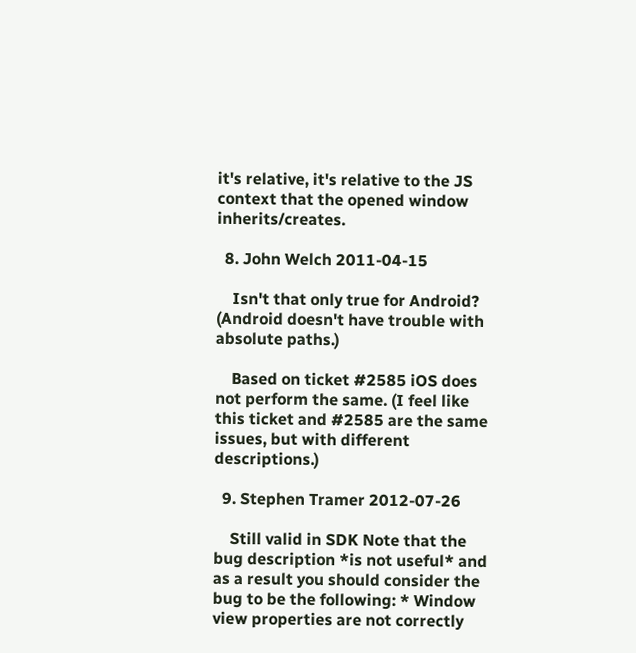it's relative, it's relative to the JS context that the opened window inherits/creates.

  8. John Welch 2011-04-15

    Isn't that only true for Android? (Android doesn't have trouble with absolute paths.)

    Based on ticket #2585 iOS does not perform the same. (I feel like this ticket and #2585 are the same issues, but with different descriptions.)

  9. Stephen Tramer 2012-07-26

    Still valid in SDK Note that the bug description *is not useful* and as a result you should consider the bug to be the following: * Window view properties are not correctly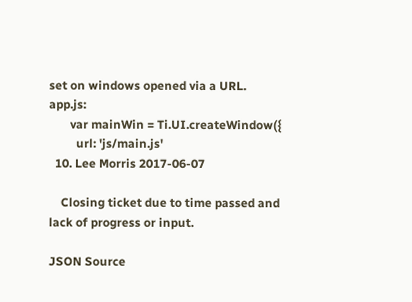set on windows opened via a URL. app.js:
       var mainWin = Ti.UI.createWindow({
         url: 'js/main.js'
  10. Lee Morris 2017-06-07

    Closing ticket due to time passed and lack of progress or input.

JSON Source